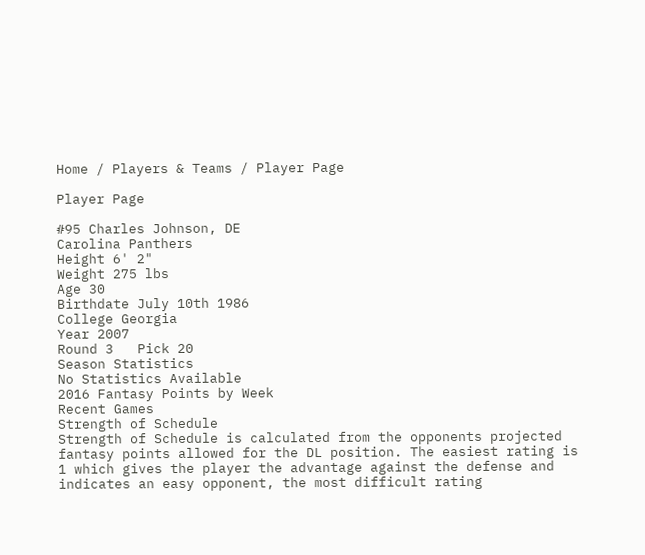Home / Players & Teams / Player Page

Player Page

#95 Charles Johnson, DE
Carolina Panthers
Height 6' 2"
Weight 275 lbs
Age 30
Birthdate July 10th 1986
College Georgia
Year 2007
Round 3   Pick 20
Season Statistics
No Statistics Available
2016 Fantasy Points by Week
Recent Games
Strength of Schedule
Strength of Schedule is calculated from the opponents projected fantasy points allowed for the DL position. The easiest rating is 1 which gives the player the advantage against the defense and indicates an easy opponent, the most difficult rating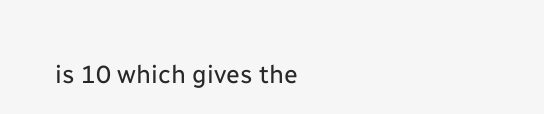is 10 which gives the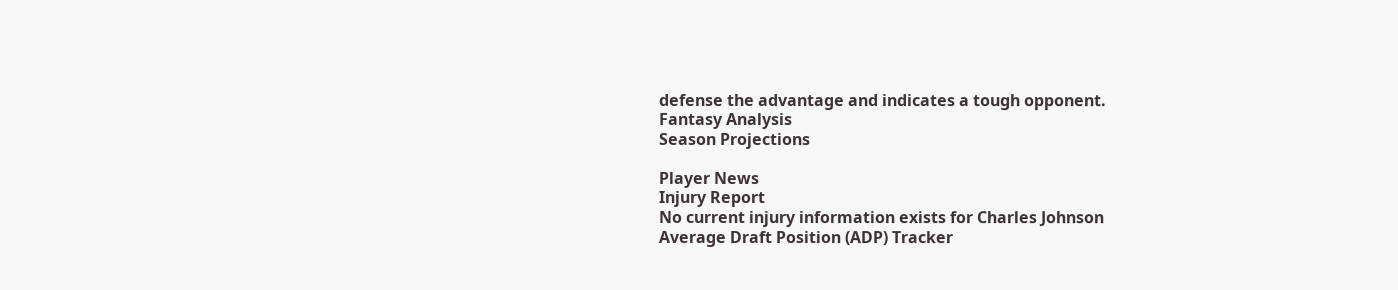defense the advantage and indicates a tough opponent.
Fantasy Analysis
Season Projections

Player News
Injury Report
No current injury information exists for Charles Johnson
Average Draft Position (ADP) Tracker